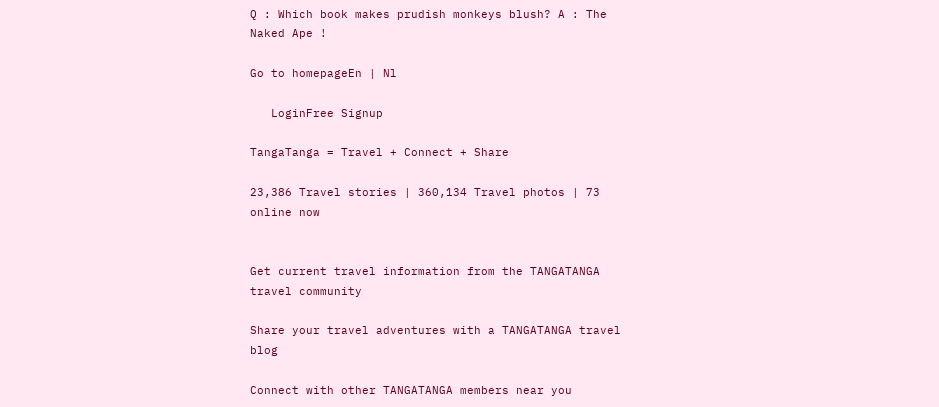Q : Which book makes prudish monkeys blush? A : The Naked Ape !

Go to homepageEn | Nl

   LoginFree Signup

TangaTanga = Travel + Connect + Share

23,386 Travel stories | 360,134 Travel photos | 73 online now


Get current travel information from the TANGATANGA travel community

Share your travel adventures with a TANGATANGA travel blog

Connect with other TANGATANGA members near you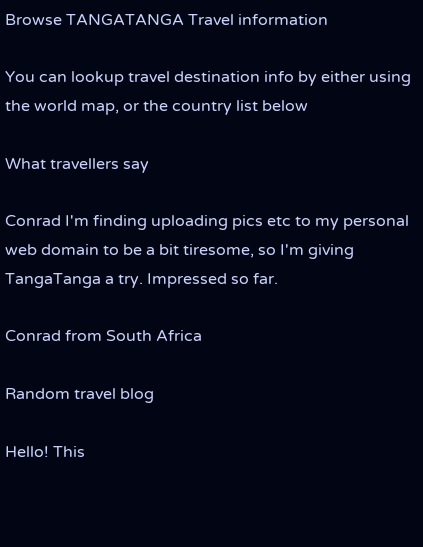Browse TANGATANGA Travel information

You can lookup travel destination info by either using the world map, or the country list below

What travellers say

Conrad I'm finding uploading pics etc to my personal web domain to be a bit tiresome, so I'm giving TangaTanga a try. Impressed so far.

Conrad from South Africa

Random travel blog

Hello! This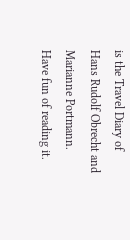is the Travel Diary of Hans Rudolf Obrecht and Marianne Portmann. Have fun of reading it.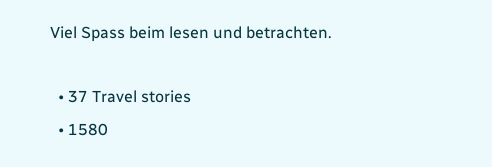Viel Spass beim lesen und betrachten.

  • 37 Travel stories
  • 1580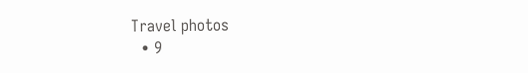Travel photos
  • 9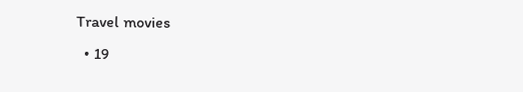Travel movies
  • 19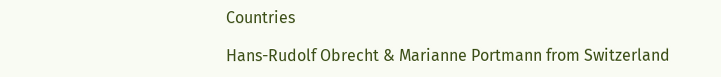Countries

Hans-Rudolf Obrecht & Marianne Portmann from Switzerland